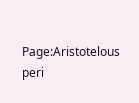Page:Aristotelous peri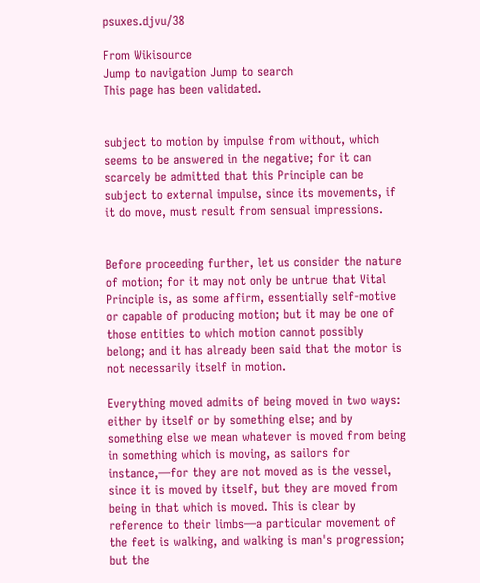psuxes.djvu/38

From Wikisource
Jump to navigation Jump to search
This page has been validated.


subject to motion by impulse from without, which seems to be answered in the negative; for it can scarcely be admitted that this Principle can be subject to external impulse, since its movements, if it do move, must result from sensual impressions.


Before proceeding further, let us consider the nature of motion; for it may not only be untrue that Vital Principle is, as some affirm, essentially self-motive or capable of producing motion; but it may be one of those entities to which motion cannot possibly belong; and it has already been said that the motor is not necessarily itself in motion.

Everything moved admits of being moved in two ways: either by itself or by something else; and by something else we mean whatever is moved from being in something which is moving, as sailors for instance,—for they are not moved as is the vessel, since it is moved by itself, but they are moved from being in that which is moved. This is clear by reference to their limbs—a particular movement of the feet is walking, and walking is man's progression; but the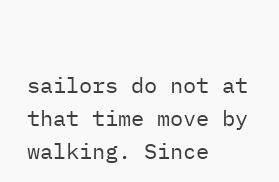sailors do not at that time move by walking. Since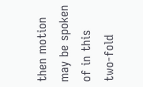then motion may be spoken of in this two-fold